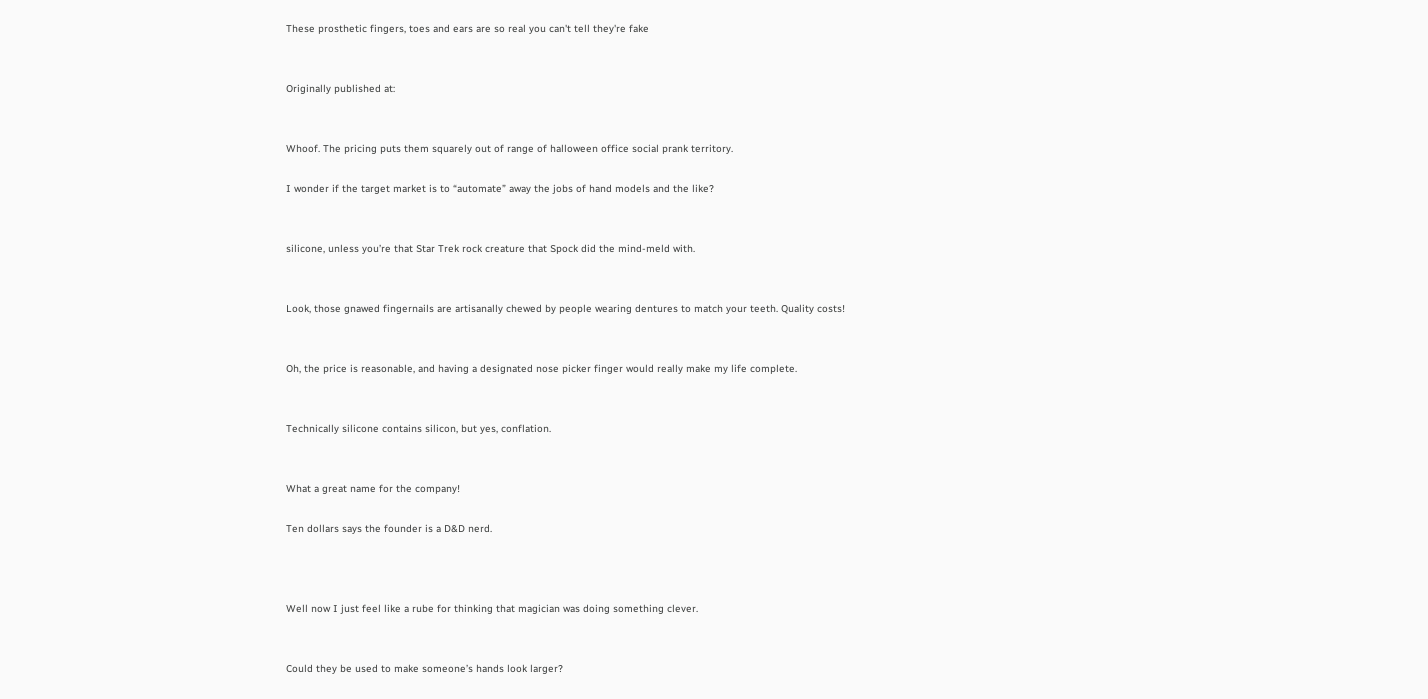These prosthetic fingers, toes and ears are so real you can't tell they're fake


Originally published at:


Whoof. The pricing puts them squarely out of range of halloween office social prank territory.

I wonder if the target market is to “automate” away the jobs of hand models and the like?


silicone, unless you’re that Star Trek rock creature that Spock did the mind-meld with.


Look, those gnawed fingernails are artisanally chewed by people wearing dentures to match your teeth. Quality costs!


Oh, the price is reasonable, and having a designated nose picker finger would really make my life complete.


Technically silicone contains silicon, but yes, conflation.


What a great name for the company!

Ten dollars says the founder is a D&D nerd.



Well now I just feel like a rube for thinking that magician was doing something clever.


Could they be used to make someone’s hands look larger?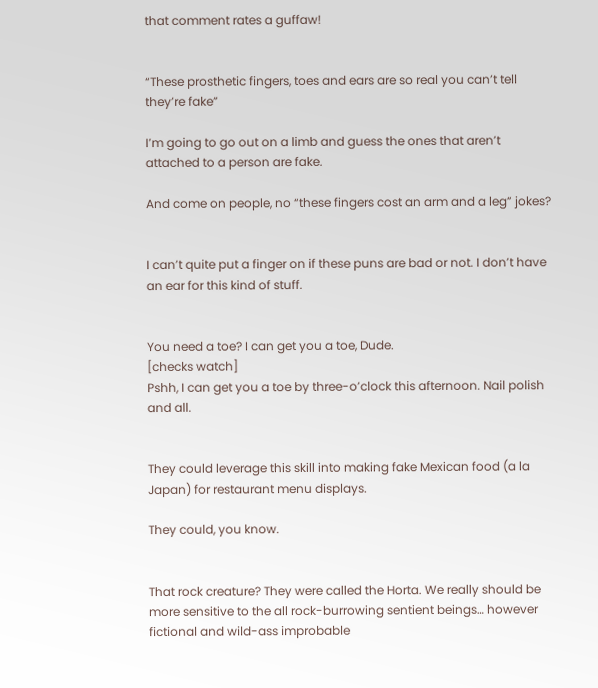that comment rates a guffaw!


“These prosthetic fingers, toes and ears are so real you can’t tell they’re fake”

I’m going to go out on a limb and guess the ones that aren’t attached to a person are fake.

And come on people, no “these fingers cost an arm and a leg” jokes?


I can’t quite put a finger on if these puns are bad or not. I don’t have an ear for this kind of stuff.


You need a toe? I can get you a toe, Dude.
[checks watch]
Pshh, I can get you a toe by three-o’clock this afternoon. Nail polish and all.


They could leverage this skill into making fake Mexican food (a la Japan) for restaurant menu displays.

They could, you know.


That rock creature? They were called the Horta. We really should be more sensitive to the all rock-burrowing sentient beings… however fictional and wild-ass improbable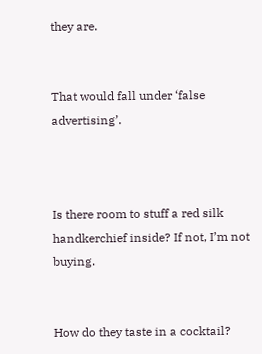they are.


That would fall under ‘false advertising’.



Is there room to stuff a red silk handkerchief inside? If not, I’m not buying.


How do they taste in a cocktail?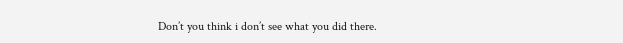Don’t you think i don’t see what you did there.